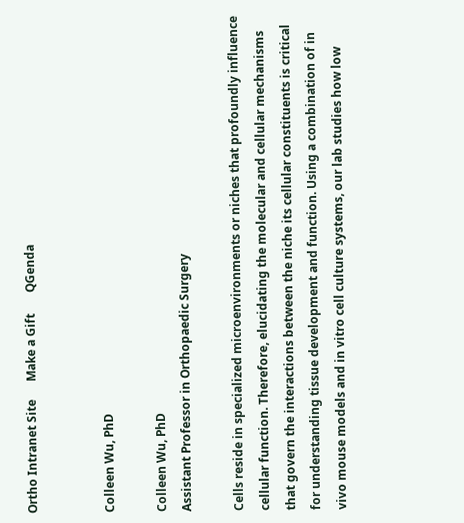Ortho Intranet Site      Make a Gift       QGenda


Colleen Wu, PhD

Colleen Wu, PhD
Assistant Professor in Orthopaedic Surgery

Cells reside in specialized microenvironments or niches that profoundly influence cellular function. Therefore, elucidating the molecular and cellular mechanisms that govern the interactions between the niche its cellular constituents is critical for understanding tissue development and function. Using a combination of in vivo mouse models and in vitro cell culture systems, our lab studies how low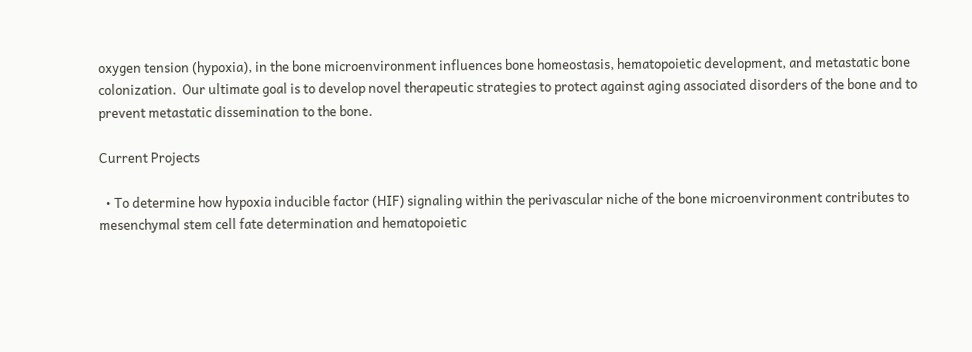oxygen tension (hypoxia), in the bone microenvironment influences bone homeostasis, hematopoietic development, and metastatic bone colonization.  Our ultimate goal is to develop novel therapeutic strategies to protect against aging associated disorders of the bone and to prevent metastatic dissemination to the bone.

Current Projects

  • To determine how hypoxia inducible factor (HIF) signaling within the perivascular niche of the bone microenvironment contributes to mesenchymal stem cell fate determination and hematopoietic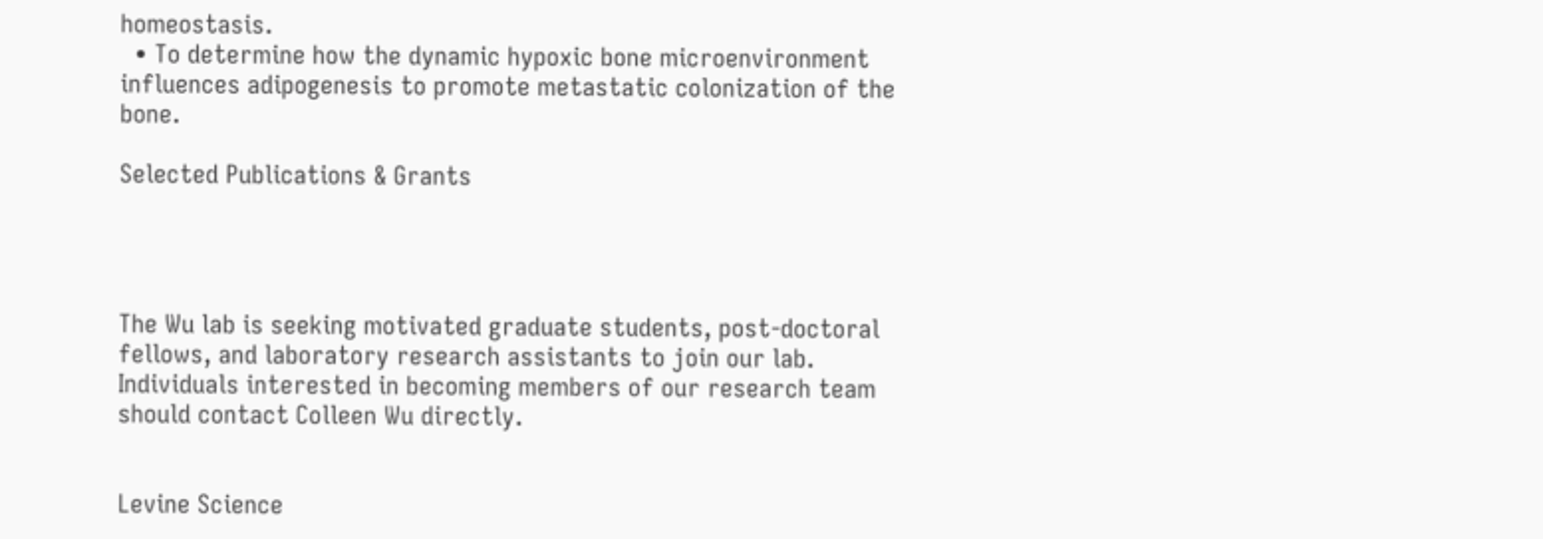homeostasis.
  • To determine how the dynamic hypoxic bone microenvironment influences adipogenesis to promote metastatic colonization of the bone.

Selected Publications & Grants




The Wu lab is seeking motivated graduate students, post-doctoral fellows, and laboratory research assistants to join our lab.  Individuals interested in becoming members of our research team should contact Colleen Wu directly.


Levine Science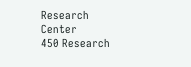Research Center
450 Research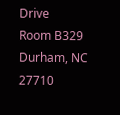Drive
Room B329
Durham, NC 27710